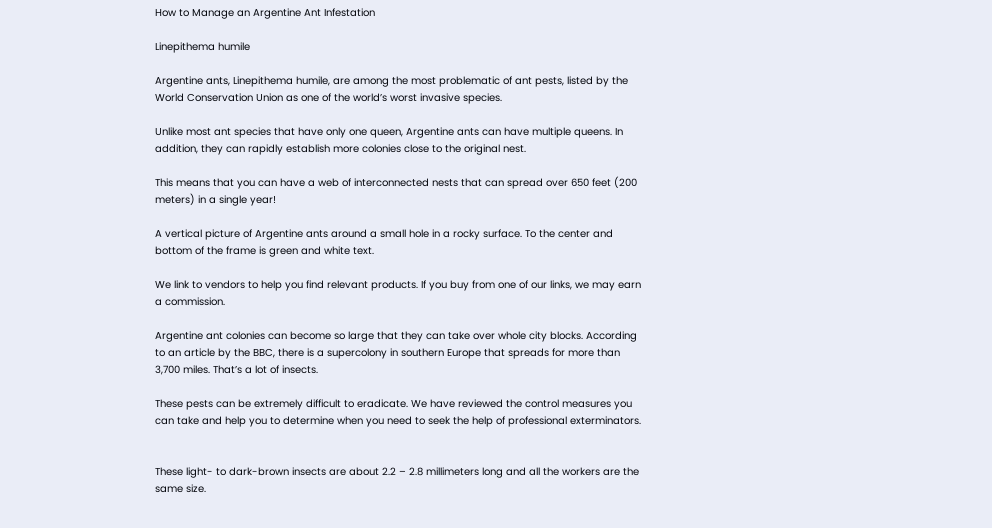How to Manage an Argentine Ant Infestation

Linepithema humile

Argentine ants, Linepithema humile, are among the most problematic of ant pests, listed by the World Conservation Union as one of the world’s worst invasive species.

Unlike most ant species that have only one queen, Argentine ants can have multiple queens. In addition, they can rapidly establish more colonies close to the original nest.

This means that you can have a web of interconnected nests that can spread over 650 feet (200 meters) in a single year!

A vertical picture of Argentine ants around a small hole in a rocky surface. To the center and bottom of the frame is green and white text.

We link to vendors to help you find relevant products. If you buy from one of our links, we may earn a commission.

Argentine ant colonies can become so large that they can take over whole city blocks. According to an article by the BBC, there is a supercolony in southern Europe that spreads for more than 3,700 miles. That’s a lot of insects.

These pests can be extremely difficult to eradicate. We have reviewed the control measures you can take and help you to determine when you need to seek the help of professional exterminators.


These light- to dark-brown insects are about 2.2 – 2.8 millimeters long and all the workers are the same size.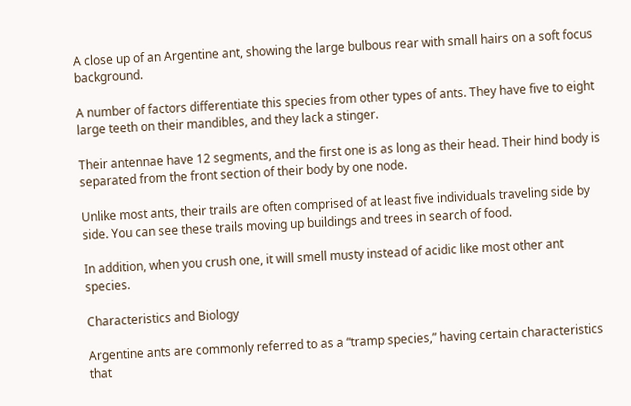A close up of an Argentine ant, showing the large bulbous rear with small hairs on a soft focus background.

A number of factors differentiate this species from other types of ants. They have five to eight large teeth on their mandibles, and they lack a stinger.

Their antennae have 12 segments, and the first one is as long as their head. Their hind body is separated from the front section of their body by one node.

Unlike most ants, their trails are often comprised of at least five individuals traveling side by side. You can see these trails moving up buildings and trees in search of food.

In addition, when you crush one, it will smell musty instead of acidic like most other ant species.

Characteristics and Biology

Argentine ants are commonly referred to as a “tramp species,” having certain characteristics that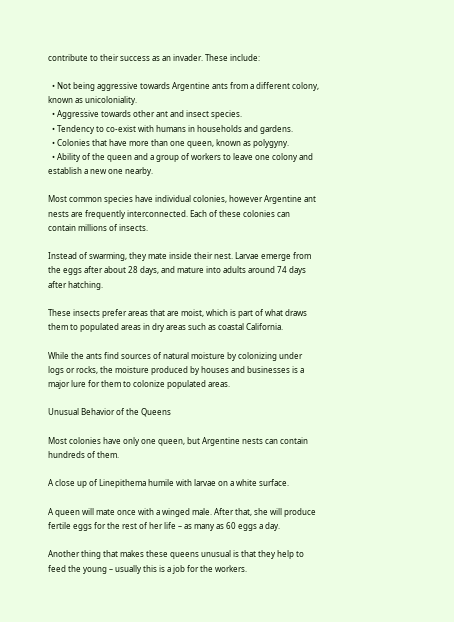contribute to their success as an invader. These include:

  • Not being aggressive towards Argentine ants from a different colony, known as unicoloniality.
  • Aggressive towards other ant and insect species.
  • Tendency to co-exist with humans in households and gardens.
  • Colonies that have more than one queen, known as polygyny.
  • Ability of the queen and a group of workers to leave one colony and establish a new one nearby.

Most common species have individual colonies, however Argentine ant nests are frequently interconnected. Each of these colonies can contain millions of insects.

Instead of swarming, they mate inside their nest. Larvae emerge from the eggs after about 28 days, and mature into adults around 74 days after hatching.

These insects prefer areas that are moist, which is part of what draws them to populated areas in dry areas such as coastal California.

While the ants find sources of natural moisture by colonizing under logs or rocks, the moisture produced by houses and businesses is a major lure for them to colonize populated areas.

Unusual Behavior of the Queens

Most colonies have only one queen, but Argentine nests can contain hundreds of them.

A close up of Linepithema humile with larvae on a white surface.

A queen will mate once with a winged male. After that, she will produce fertile eggs for the rest of her life – as many as 60 eggs a day.

Another thing that makes these queens unusual is that they help to feed the young – usually this is a job for the workers.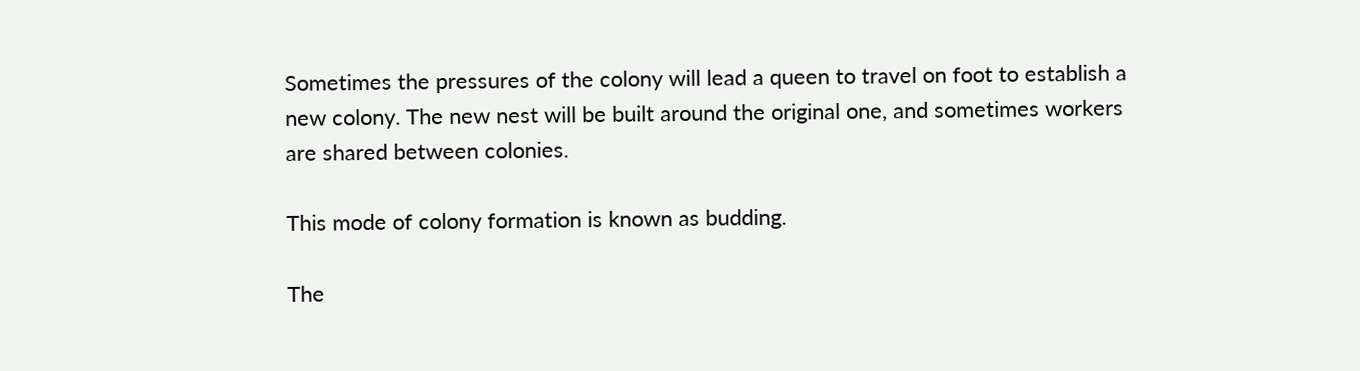Sometimes the pressures of the colony will lead a queen to travel on foot to establish a new colony. The new nest will be built around the original one, and sometimes workers are shared between colonies.

This mode of colony formation is known as budding.

The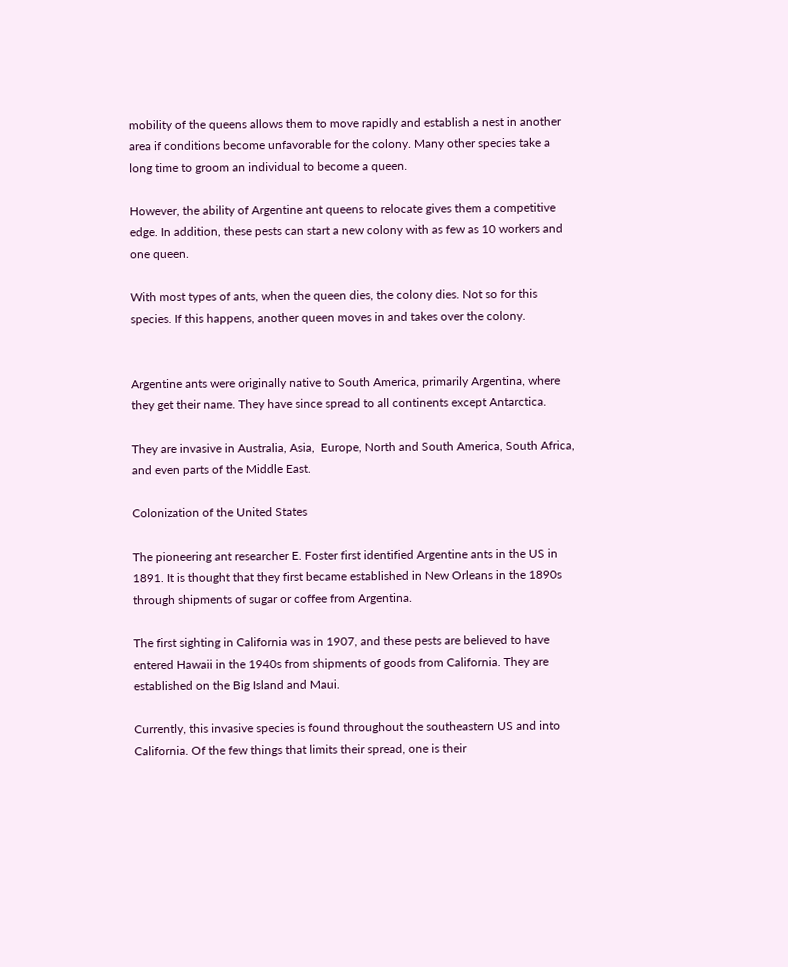mobility of the queens allows them to move rapidly and establish a nest in another area if conditions become unfavorable for the colony. Many other species take a long time to groom an individual to become a queen.

However, the ability of Argentine ant queens to relocate gives them a competitive edge. In addition, these pests can start a new colony with as few as 10 workers and one queen.

With most types of ants, when the queen dies, the colony dies. Not so for this species. If this happens, another queen moves in and takes over the colony.


Argentine ants were originally native to South America, primarily Argentina, where they get their name. They have since spread to all continents except Antarctica.

They are invasive in Australia, Asia,  Europe, North and South America, South Africa, and even parts of the Middle East.

Colonization of the United States

The pioneering ant researcher E. Foster first identified Argentine ants in the US in 1891. It is thought that they first became established in New Orleans in the 1890s through shipments of sugar or coffee from Argentina.

The first sighting in California was in 1907, and these pests are believed to have entered Hawaii in the 1940s from shipments of goods from California. They are established on the Big Island and Maui.

Currently, this invasive species is found throughout the southeastern US and into California. Of the few things that limits their spread, one is their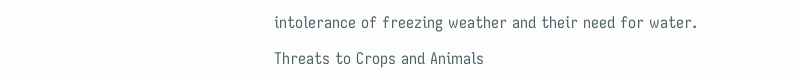intolerance of freezing weather and their need for water.

Threats to Crops and Animals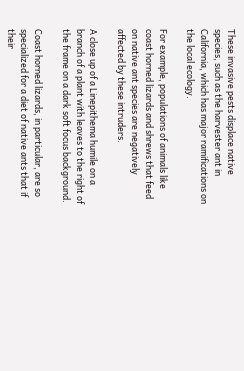These invasive pests displace native species, such as the harvester ant in California, which has major ramifications on the local ecology.

For example, populations of animals like coast horned lizards and shrews that feed on native ant species are negatively affected by these intruders.

A close up of a Linepithema humile on a branch of a plant with leaves to the right of the frame on a dark soft focus background.

Coast horned lizards, in particular, are so specialized for a diet of native ants that if their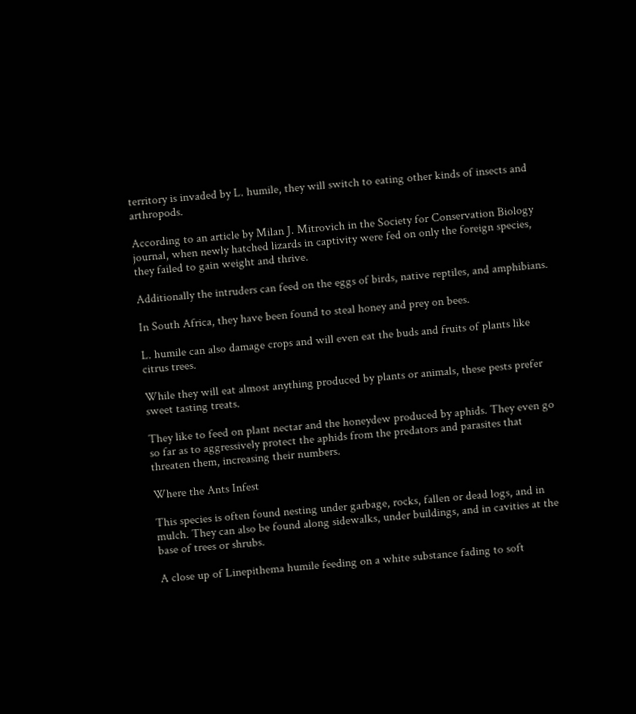territory is invaded by L. humile, they will switch to eating other kinds of insects and arthropods.

According to an article by Milan J. Mitrovich in the Society for Conservation Biology journal, when newly hatched lizards in captivity were fed on only the foreign species, they failed to gain weight and thrive.

Additionally the intruders can feed on the eggs of birds, native reptiles, and amphibians.

In South Africa, they have been found to steal honey and prey on bees.

L. humile can also damage crops and will even eat the buds and fruits of plants like citrus trees.

While they will eat almost anything produced by plants or animals, these pests prefer sweet tasting treats.

They like to feed on plant nectar and the honeydew produced by aphids. They even go so far as to aggressively protect the aphids from the predators and parasites that threaten them, increasing their numbers.

Where the Ants Infest

This species is often found nesting under garbage, rocks, fallen or dead logs, and in mulch. They can also be found along sidewalks, under buildings, and in cavities at the base of trees or shrubs.

A close up of Linepithema humile feeding on a white substance fading to soft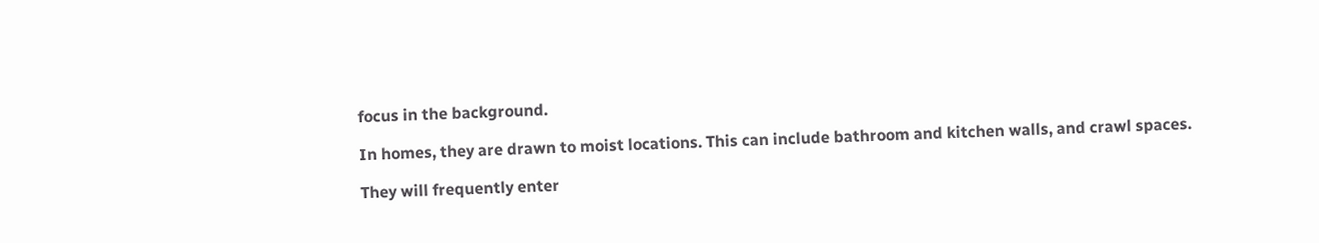focus in the background.

In homes, they are drawn to moist locations. This can include bathroom and kitchen walls, and crawl spaces.

They will frequently enter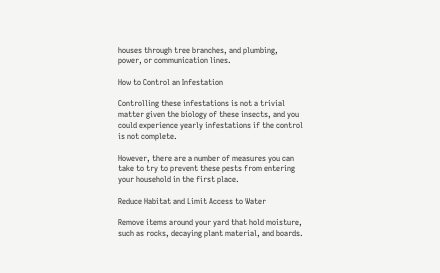houses through tree branches, and plumbing, power, or communication lines.

How to Control an Infestation

Controlling these infestations is not a trivial matter given the biology of these insects, and you could experience yearly infestations if the control is not complete.

However, there are a number of measures you can take to try to prevent these pests from entering your household in the first place.

Reduce Habitat and Limit Access to Water

Remove items around your yard that hold moisture, such as rocks, decaying plant material, and boards.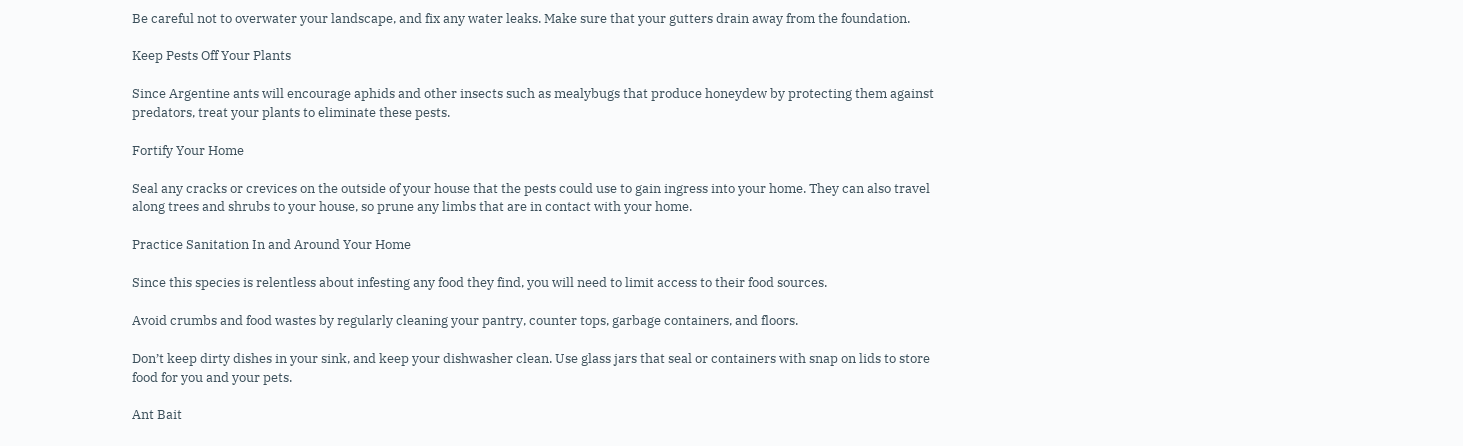Be careful not to overwater your landscape, and fix any water leaks. Make sure that your gutters drain away from the foundation.

Keep Pests Off Your Plants

Since Argentine ants will encourage aphids and other insects such as mealybugs that produce honeydew by protecting them against predators, treat your plants to eliminate these pests.

Fortify Your Home

Seal any cracks or crevices on the outside of your house that the pests could use to gain ingress into your home. They can also travel along trees and shrubs to your house, so prune any limbs that are in contact with your home.

Practice Sanitation In and Around Your Home

Since this species is relentless about infesting any food they find, you will need to limit access to their food sources.

Avoid crumbs and food wastes by regularly cleaning your pantry, counter tops, garbage containers, and floors.

Don’t keep dirty dishes in your sink, and keep your dishwasher clean. Use glass jars that seal or containers with snap on lids to store food for you and your pets.

Ant Bait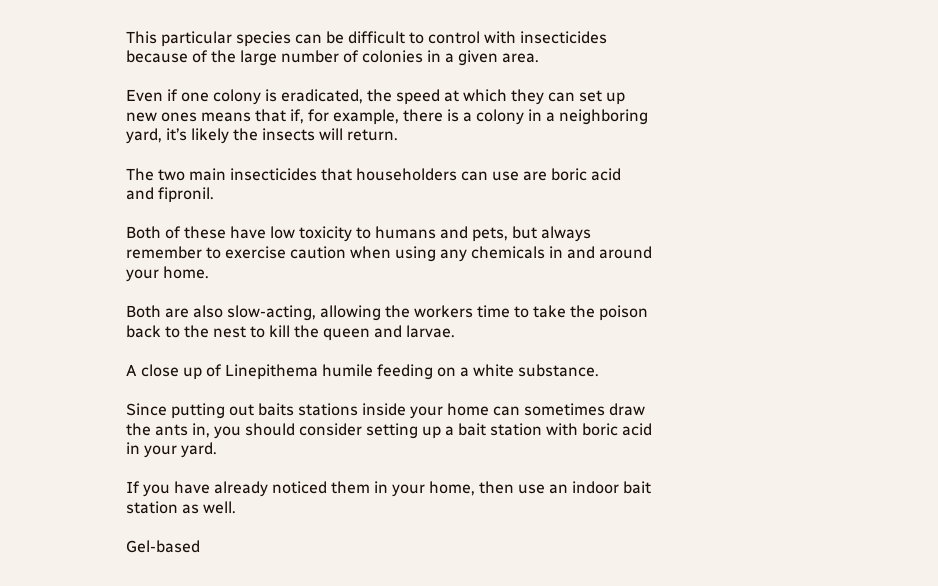This particular species can be difficult to control with insecticides because of the large number of colonies in a given area.

Even if one colony is eradicated, the speed at which they can set up new ones means that if, for example, there is a colony in a neighboring yard, it’s likely the insects will return.

The two main insecticides that householders can use are boric acid and fipronil.

Both of these have low toxicity to humans and pets, but always remember to exercise caution when using any chemicals in and around your home.

Both are also slow-acting, allowing the workers time to take the poison back to the nest to kill the queen and larvae.

A close up of Linepithema humile feeding on a white substance.

Since putting out baits stations inside your home can sometimes draw the ants in, you should consider setting up a bait station with boric acid in your yard.

If you have already noticed them in your home, then use an indoor bait station as well.

Gel-based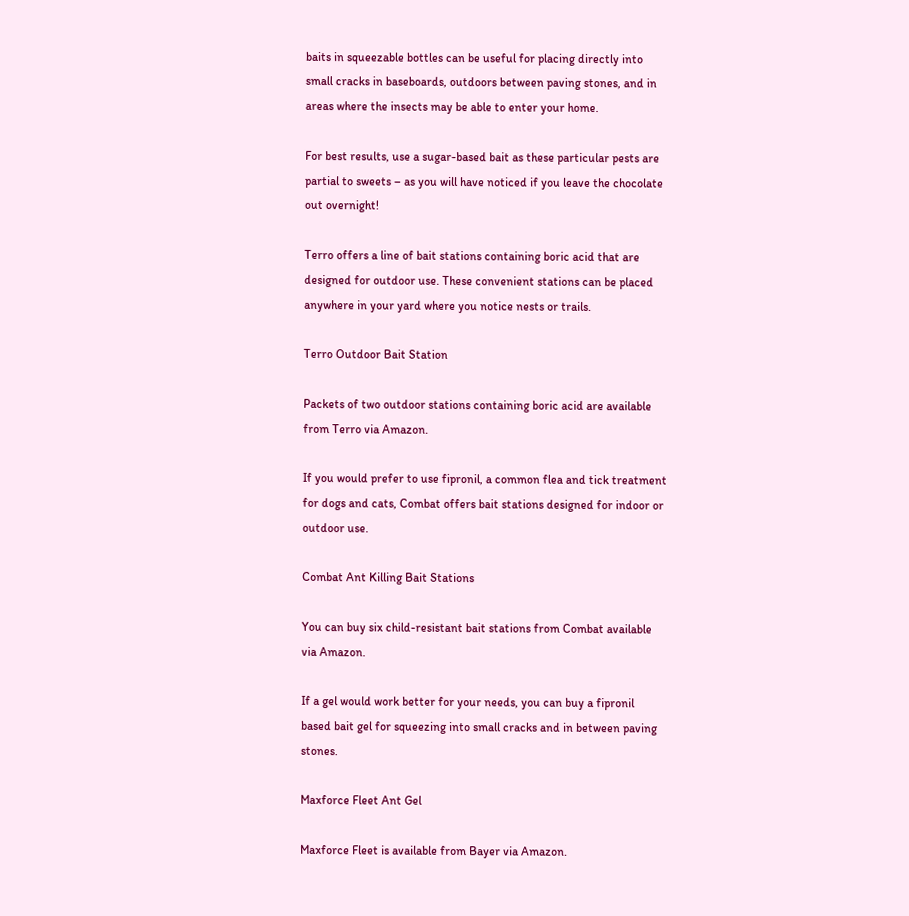baits in squeezable bottles can be useful for placing directly into small cracks in baseboards, outdoors between paving stones, and in areas where the insects may be able to enter your home.

For best results, use a sugar-based bait as these particular pests are partial to sweets – as you will have noticed if you leave the chocolate out overnight!

Terro offers a line of bait stations containing boric acid that are designed for outdoor use. These convenient stations can be placed anywhere in your yard where you notice nests or trails.

Terro Outdoor Bait Station

Packets of two outdoor stations containing boric acid are available from Terro via Amazon.

If you would prefer to use fipronil, a common flea and tick treatment for dogs and cats, Combat offers bait stations designed for indoor or outdoor use.

Combat Ant Killing Bait Stations

You can buy six child-resistant bait stations from Combat available via Amazon.

If a gel would work better for your needs, you can buy a fipronil based bait gel for squeezing into small cracks and in between paving stones.

Maxforce Fleet Ant Gel

Maxforce Fleet is available from Bayer via Amazon.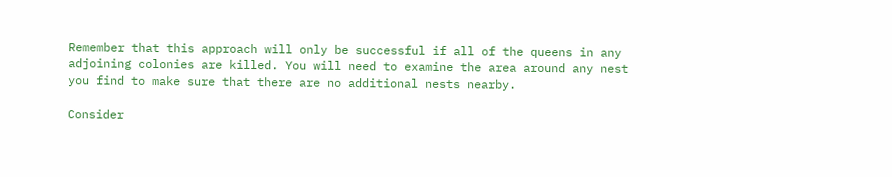Remember that this approach will only be successful if all of the queens in any adjoining colonies are killed. You will need to examine the area around any nest you find to make sure that there are no additional nests nearby.

Consider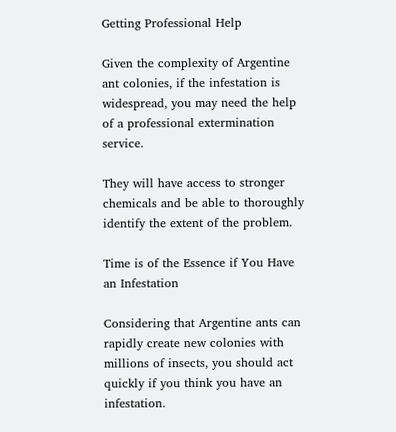Getting Professional Help

Given the complexity of Argentine ant colonies, if the infestation is widespread, you may need the help of a professional extermination service.

They will have access to stronger chemicals and be able to thoroughly identify the extent of the problem.

Time is of the Essence if You Have an Infestation

Considering that Argentine ants can rapidly create new colonies with millions of insects, you should act quickly if you think you have an infestation.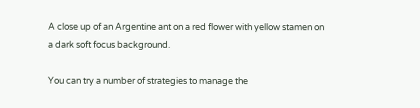A close up of an Argentine ant on a red flower with yellow stamen on a dark soft focus background.

You can try a number of strategies to manage the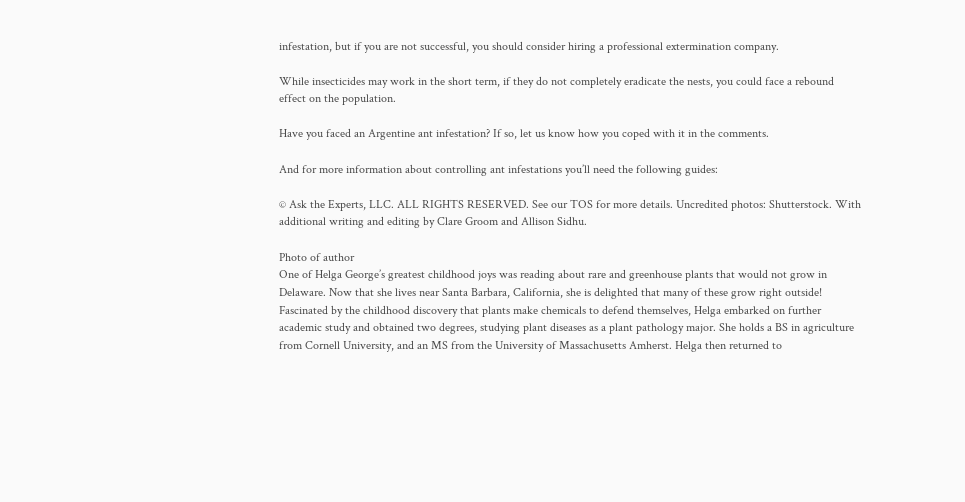infestation, but if you are not successful, you should consider hiring a professional extermination company.

While insecticides may work in the short term, if they do not completely eradicate the nests, you could face a rebound effect on the population.

Have you faced an Argentine ant infestation? If so, let us know how you coped with it in the comments.

And for more information about controlling ant infestations you’ll need the following guides:

© Ask the Experts, LLC. ALL RIGHTS RESERVED. See our TOS for more details. Uncredited photos: Shutterstock. With additional writing and editing by Clare Groom and Allison Sidhu.

Photo of author
One of Helga George’s greatest childhood joys was reading about rare and greenhouse plants that would not grow in Delaware. Now that she lives near Santa Barbara, California, she is delighted that many of these grow right outside! Fascinated by the childhood discovery that plants make chemicals to defend themselves, Helga embarked on further academic study and obtained two degrees, studying plant diseases as a plant pathology major. She holds a BS in agriculture from Cornell University, and an MS from the University of Massachusetts Amherst. Helga then returned to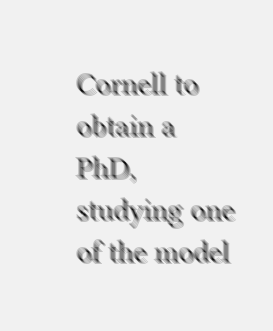Cornell to obtain a PhD, studying one of the model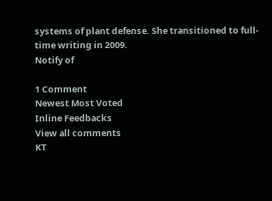systems of plant defense. She transitioned to full-time writing in 2009.
Notify of

1 Comment
Newest Most Voted
Inline Feedbacks
View all comments
KT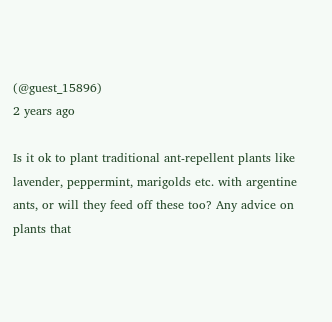(@guest_15896)
2 years ago

Is it ok to plant traditional ant-repellent plants like lavender, peppermint, marigolds etc. with argentine ants, or will they feed off these too? Any advice on plants that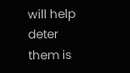will help deter them is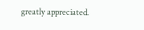greatly appreciated.